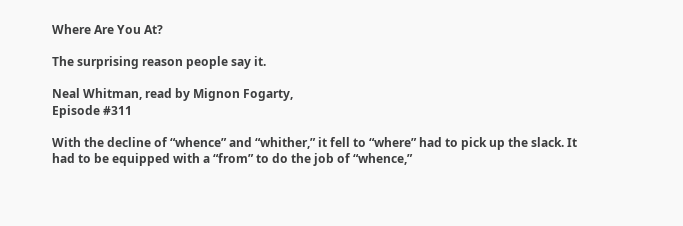Where Are You At?

The surprising reason people say it.

Neal Whitman, read by Mignon Fogarty,
Episode #311

With the decline of “whence” and “whither,” it fell to “where” had to pick up the slack. It had to be equipped with a “from” to do the job of “whence,”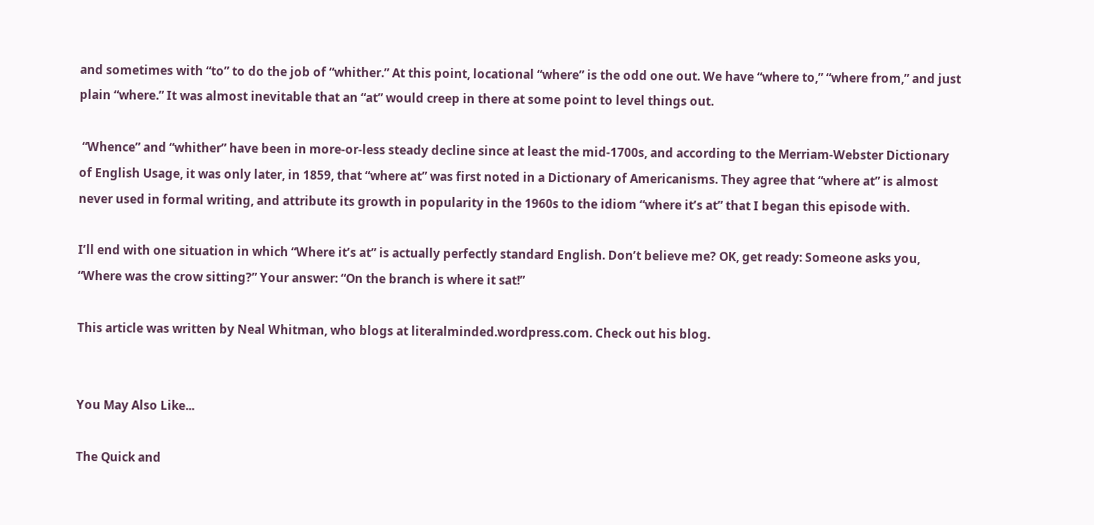and sometimes with “to” to do the job of “whither.” At this point, locational “where” is the odd one out. We have “where to,” “where from,” and just plain “where.” It was almost inevitable that an “at” would creep in there at some point to level things out.

 “Whence” and “whither” have been in more-or-less steady decline since at least the mid-1700s, and according to the Merriam-Webster Dictionary of English Usage, it was only later, in 1859, that “where at” was first noted in a Dictionary of Americanisms. They agree that “where at” is almost never used in formal writing, and attribute its growth in popularity in the 1960s to the idiom “where it’s at” that I began this episode with.

I’ll end with one situation in which “Where it’s at” is actually perfectly standard English. Don’t believe me? OK, get ready: Someone asks you, “Where was the crow sitting?” Your answer: “On the branch is where it sat!”

This article was written by Neal Whitman, who blogs at literalminded.wordpress.com. Check out his blog.


You May Also Like...

The Quick and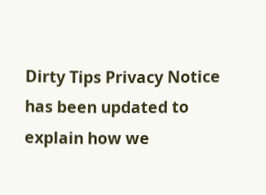Dirty Tips Privacy Notice has been updated to explain how we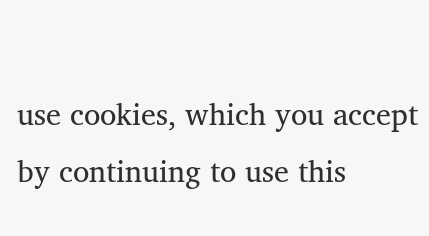use cookies, which you accept by continuing to use this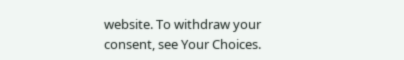website. To withdraw your consent, see Your Choices.